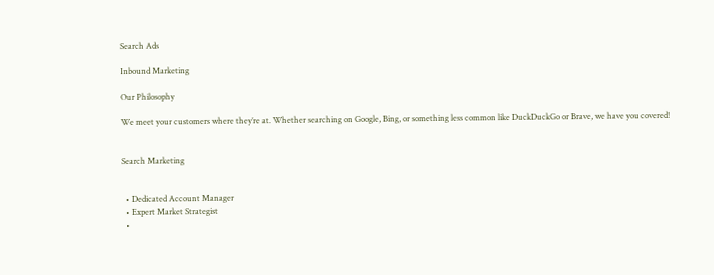Search Ads

Inbound Marketing

Our Philosophy

We meet your customers where they’re at. Whether searching on Google, Bing, or something less common like DuckDuckGo or Brave, we have you covered!


Search Marketing


  • Dedicated Account Manager
  • Expert Market Strategist
  •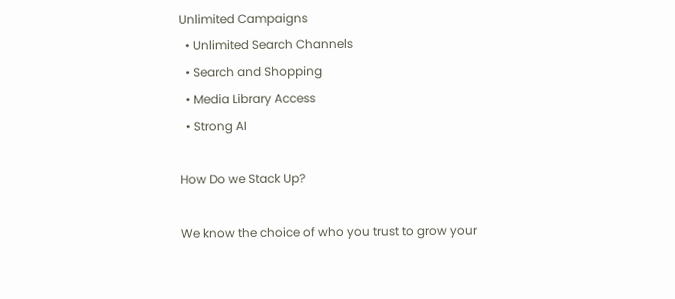Unlimited Campaigns
  • Unlimited Search Channels
  • Search and Shopping
  • Media Library Access
  • Strong AI

How Do we Stack Up?

We know the choice of who you trust to grow your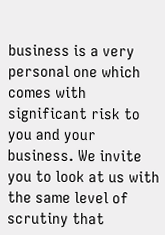business is a very personal one which comes with significant risk to you and your business. We invite you to look at us with the same level of scrutiny that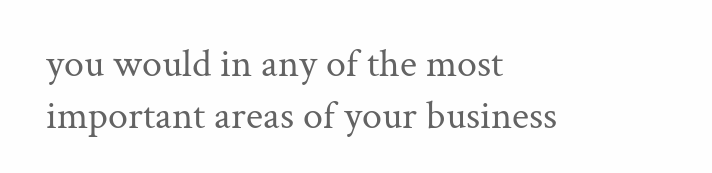you would in any of the most important areas of your business